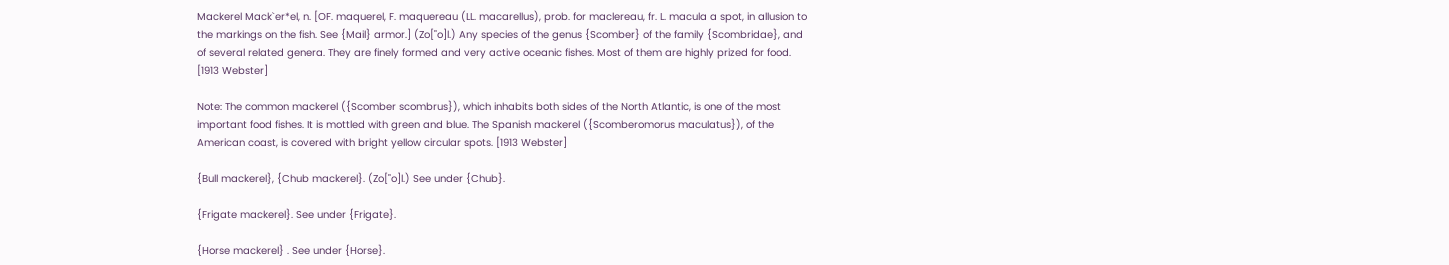Mackerel Mack`er*el, n. [OF. maquerel, F. maquereau (LL. macarellus), prob. for maclereau, fr. L. macula a spot, in allusion to the markings on the fish. See {Mail} armor.] (Zo["o]l.) Any species of the genus {Scomber} of the family {Scombridae}, and of several related genera. They are finely formed and very active oceanic fishes. Most of them are highly prized for food. [1913 Webster]

Note: The common mackerel ({Scomber scombrus}), which inhabits both sides of the North Atlantic, is one of the most important food fishes. It is mottled with green and blue. The Spanish mackerel ({Scomberomorus maculatus}), of the American coast, is covered with bright yellow circular spots. [1913 Webster]

{Bull mackerel}, {Chub mackerel}. (Zo["o]l.) See under {Chub}.

{Frigate mackerel}. See under {Frigate}.

{Horse mackerel} . See under {Horse}.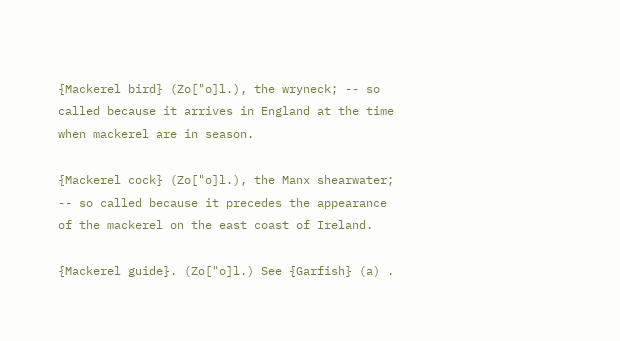{Mackerel bird} (Zo["o]l.), the wryneck; -- so called because it arrives in England at the time when mackerel are in season.

{Mackerel cock} (Zo["o]l.), the Manx shearwater; -- so called because it precedes the appearance of the mackerel on the east coast of Ireland.

{Mackerel guide}. (Zo["o]l.) See {Garfish} (a) .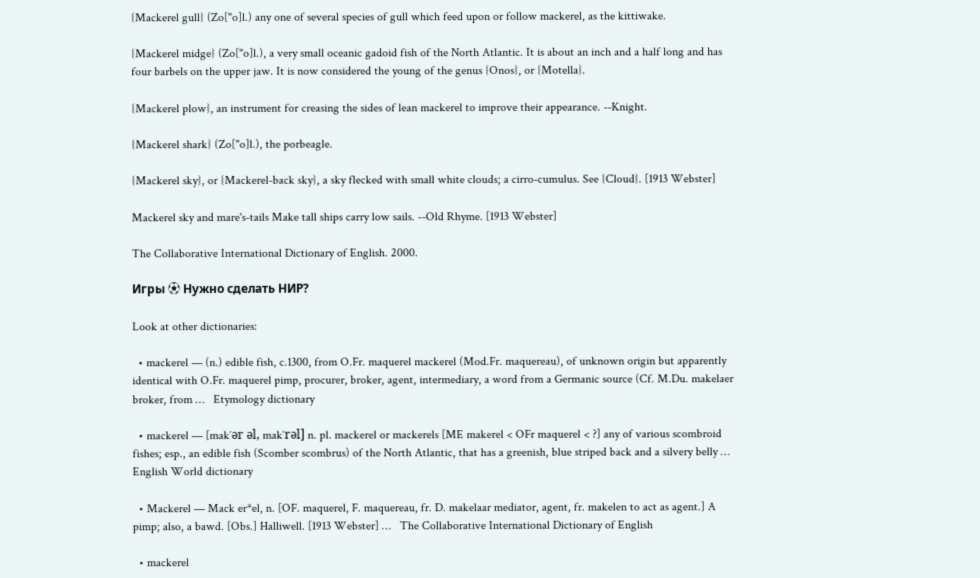{Mackerel gull} (Zo["o]l.) any one of several species of gull which feed upon or follow mackerel, as the kittiwake.

{Mackerel midge} (Zo["o]l.), a very small oceanic gadoid fish of the North Atlantic. It is about an inch and a half long and has four barbels on the upper jaw. It is now considered the young of the genus {Onos}, or {Motella}.

{Mackerel plow}, an instrument for creasing the sides of lean mackerel to improve their appearance. --Knight.

{Mackerel shark} (Zo["o]l.), the porbeagle.

{Mackerel sky}, or {Mackerel-back sky}, a sky flecked with small white clouds; a cirro-cumulus. See {Cloud}. [1913 Webster]

Mackerel sky and mare's-tails Make tall ships carry low sails. --Old Rhyme. [1913 Webster]

The Collaborative International Dictionary of English. 2000.

Игры ⚽ Нужно сделать НИР?

Look at other dictionaries:

  • mackerel — (n.) edible fish, c.1300, from O.Fr. maquerel mackerel (Mod.Fr. maquereau), of unknown origin but apparently identical with O.Fr. maquerel pimp, procurer, broker, agent, intermediary, a word from a Germanic source (Cf. M.Du. makelaer broker, from …   Etymology dictionary

  • mackerel — [mak′ər əl, mak′rəl] n. pl. mackerel or mackerels [ME makerel < OFr maquerel < ?] any of various scombroid fishes; esp., an edible fish (Scomber scombrus) of the North Atlantic, that has a greenish, blue striped back and a silvery belly …   English World dictionary

  • Mackerel — Mack er*el, n. [OF. maquerel, F. maquereau, fr. D. makelaar mediator, agent, fr. makelen to act as agent.] A pimp; also, a bawd. [Obs.] Halliwell. [1913 Webster] …   The Collaborative International Dictionary of English

  • mackerel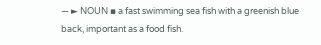— ► NOUN ▪ a fast swimming sea fish with a greenish blue back, important as a food fish.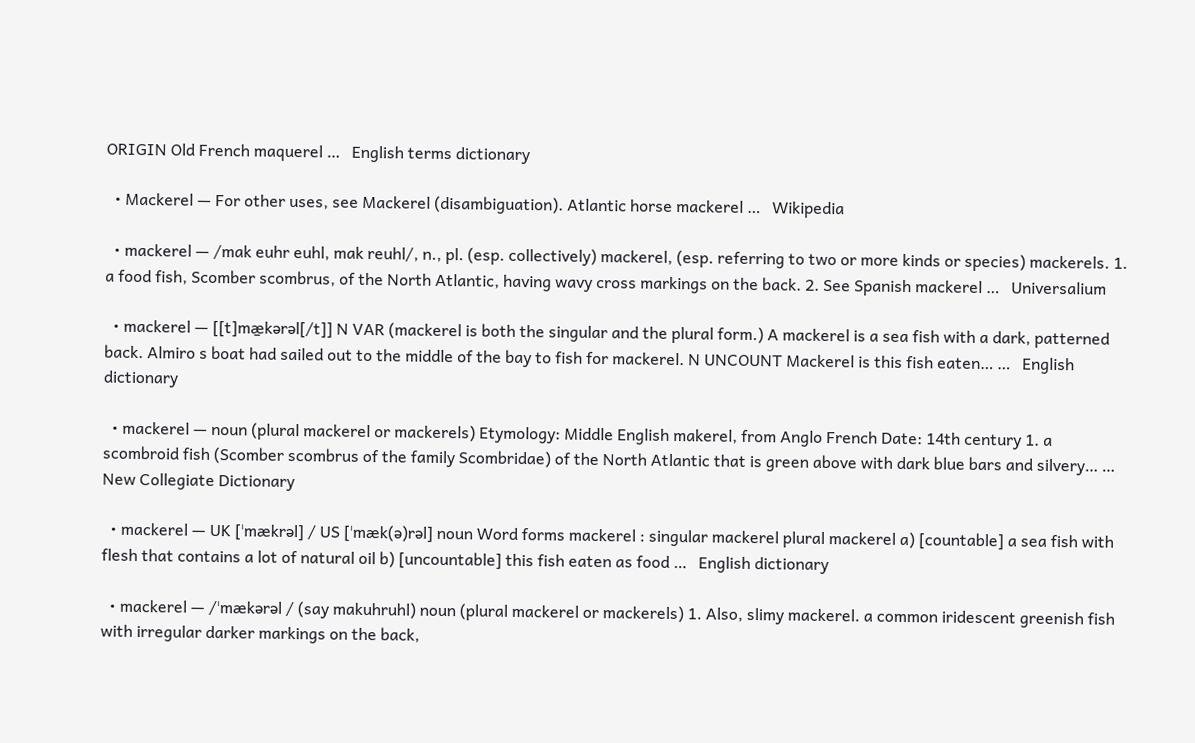ORIGIN Old French maquerel …   English terms dictionary

  • Mackerel — For other uses, see Mackerel (disambiguation). Atlantic horse mackerel …   Wikipedia

  • mackerel — /mak euhr euhl, mak reuhl/, n., pl. (esp. collectively) mackerel, (esp. referring to two or more kinds or species) mackerels. 1. a food fish, Scomber scombrus, of the North Atlantic, having wavy cross markings on the back. 2. See Spanish mackerel …   Universalium

  • mackerel — [[t]mæ̱kərəl[/t]] N VAR (mackerel is both the singular and the plural form.) A mackerel is a sea fish with a dark, patterned back. Almiro s boat had sailed out to the middle of the bay to fish for mackerel. N UNCOUNT Mackerel is this fish eaten… …   English dictionary

  • mackerel — noun (plural mackerel or mackerels) Etymology: Middle English makerel, from Anglo French Date: 14th century 1. a scombroid fish (Scomber scombrus of the family Scombridae) of the North Atlantic that is green above with dark blue bars and silvery… …   New Collegiate Dictionary

  • mackerel — UK [ˈmækrəl] / US [ˈmæk(ə)rəl] noun Word forms mackerel : singular mackerel plural mackerel a) [countable] a sea fish with flesh that contains a lot of natural oil b) [uncountable] this fish eaten as food …   English dictionary

  • mackerel — /ˈmækərəl / (say makuhruhl) noun (plural mackerel or mackerels) 1. Also, slimy mackerel. a common iridescent greenish fish with irregular darker markings on the back,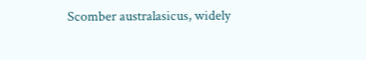Scomber australasicus, widely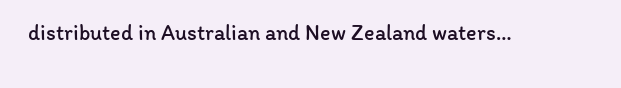distributed in Australian and New Zealand waters…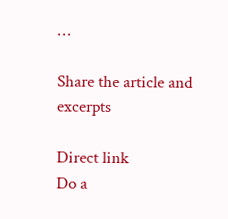…

Share the article and excerpts

Direct link
Do a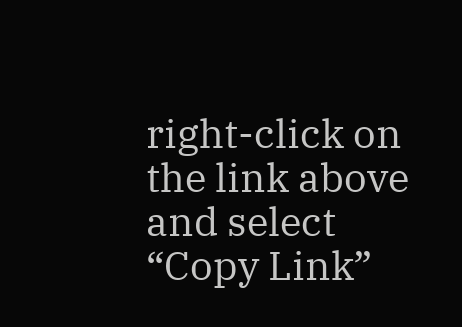right-click on the link above
and select “Copy Link”